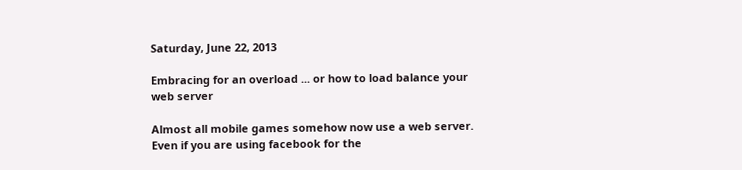Saturday, June 22, 2013

Embracing for an overload ... or how to load balance your web server

Almost all mobile games somehow now use a web server. Even if you are using facebook for the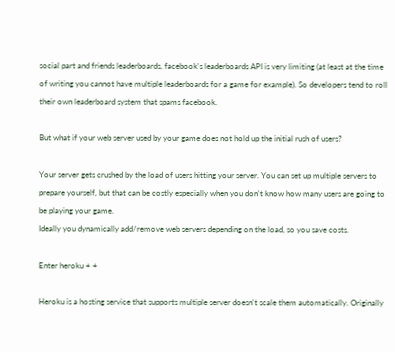social part and friends leaderboards, facebook's leaderboards API is very limiting (at least at the time of writing you cannot have multiple leaderboards for a game for example). So developers tend to roll their own leaderboard system that spams facebook.

But what if your web server used by your game does not hold up the initial rush of users?

Your server gets crushed by the load of users hitting your server. You can set up multiple servers to prepare yourself, but that can be costly especially when you don't know how many users are going to be playing your game.
Ideally you dynamically add/remove web servers depending on the load, so you save costs.

Enter heroku + +

Heroku is a hosting service that supports multiple server doesn't scale them automatically. Originally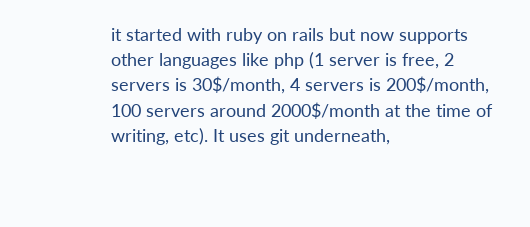it started with ruby on rails but now supports other languages like php (1 server is free, 2 servers is 30$/month, 4 servers is 200$/month, 100 servers around 2000$/month at the time of writing, etc). It uses git underneath,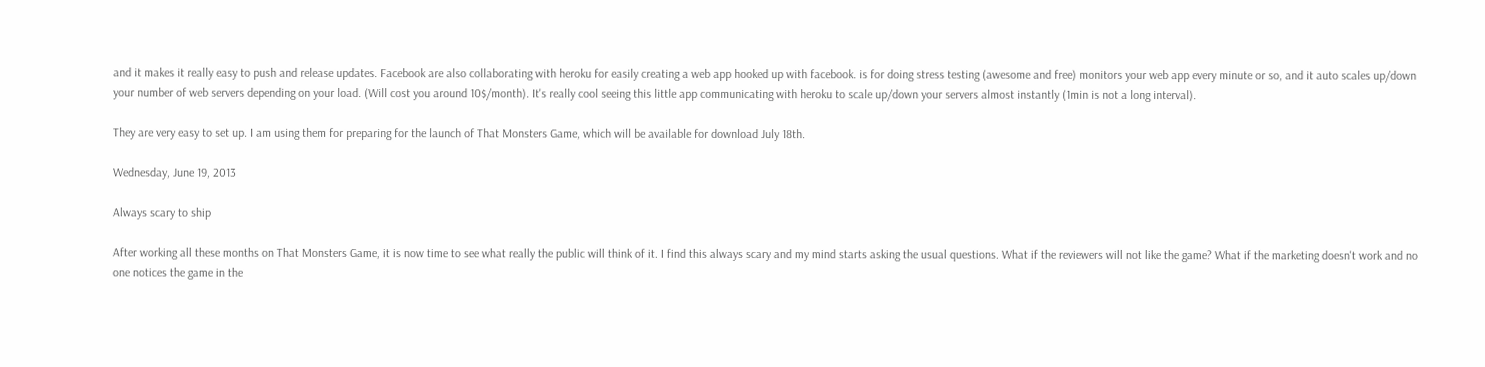and it makes it really easy to push and release updates. Facebook are also collaborating with heroku for easily creating a web app hooked up with facebook. is for doing stress testing (awesome and free) monitors your web app every minute or so, and it auto scales up/down your number of web servers depending on your load. (Will cost you around 10$/month). It's really cool seeing this little app communicating with heroku to scale up/down your servers almost instantly (1min is not a long interval).

They are very easy to set up. I am using them for preparing for the launch of That Monsters Game, which will be available for download July 18th.

Wednesday, June 19, 2013

Always scary to ship

After working all these months on That Monsters Game, it is now time to see what really the public will think of it. I find this always scary and my mind starts asking the usual questions. What if the reviewers will not like the game? What if the marketing doesn't work and no one notices the game in the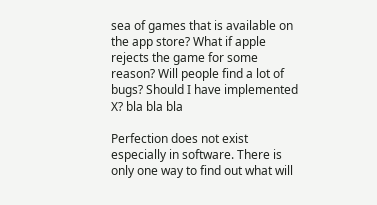sea of games that is available on the app store? What if apple rejects the game for some reason? Will people find a lot of bugs? Should I have implemented X? bla bla bla

Perfection does not exist especially in software. There is only one way to find out what will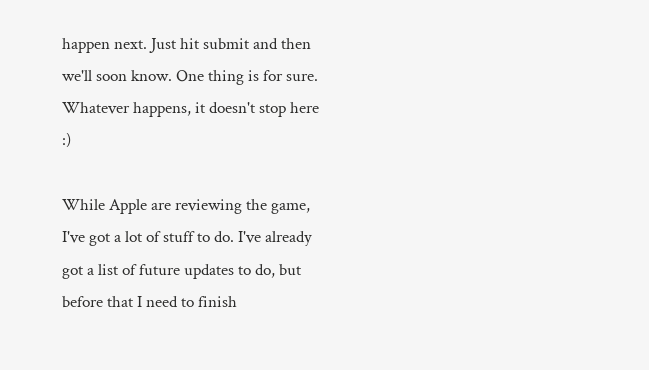happen next. Just hit submit and then we'll soon know. One thing is for sure. Whatever happens, it doesn't stop here :)

While Apple are reviewing the game, I've got a lot of stuff to do. I've already got a list of future updates to do, but before that I need to finish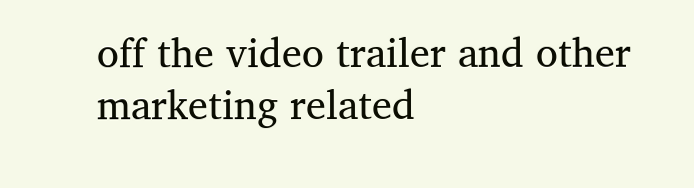off the video trailer and other marketing related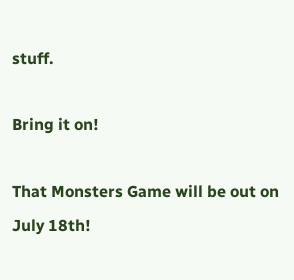stuff.

Bring it on!

That Monsters Game will be out on July 18th!